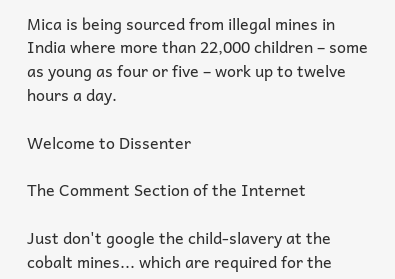Mica is being sourced from illegal mines in India where more than 22,000 children – some as young as four or five – work up to twelve hours a day.

Welcome to Dissenter

The Comment Section of the Internet

Just don't google the child-slavery at the cobalt mines... which are required for the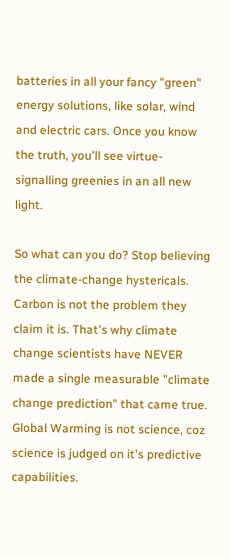batteries in all your fancy "green" energy solutions, like solar, wind and electric cars. Once you know the truth, you'll see virtue-signalling greenies in an all new light.

So what can you do? Stop believing the climate-change hystericals. Carbon is not the problem they claim it is. That's why climate change scientists have NEVER made a single measurable "climate change prediction" that came true. Global Warming is not science, coz science is judged on it's predictive capabilities.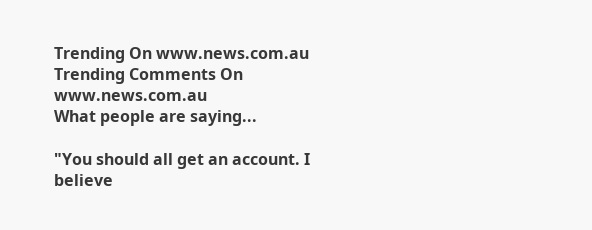Trending On www.news.com.au
Trending Comments On www.news.com.au
What people are saying...

"You should all get an account. I believe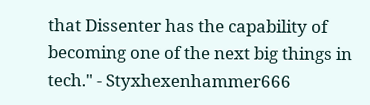that Dissenter has the capability of becoming one of the next big things in tech." - Styxhexenhammer666